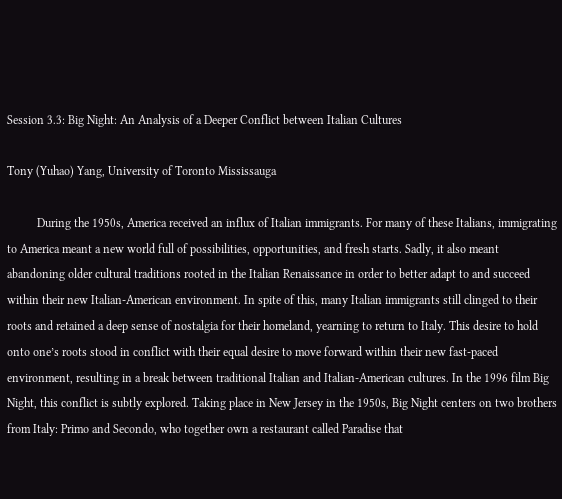Session 3.3: Big Night: An Analysis of a Deeper Conflict between Italian Cultures

Tony (Yuhao) Yang, University of Toronto Mississauga

          During the 1950s, America received an influx of Italian immigrants. For many of these Italians, immigrating to America meant a new world full of possibilities, opportunities, and fresh starts. Sadly, it also meant abandoning older cultural traditions rooted in the Italian Renaissance in order to better adapt to and succeed within their new Italian-American environment. In spite of this, many Italian immigrants still clinged to their roots and retained a deep sense of nostalgia for their homeland, yearning to return to Italy. This desire to hold onto one’s roots stood in conflict with their equal desire to move forward within their new fast-paced environment, resulting in a break between traditional Italian and Italian-American cultures. In the 1996 film Big Night, this conflict is subtly explored. Taking place in New Jersey in the 1950s, Big Night centers on two brothers from Italy: Primo and Secondo, who together own a restaurant called Paradise that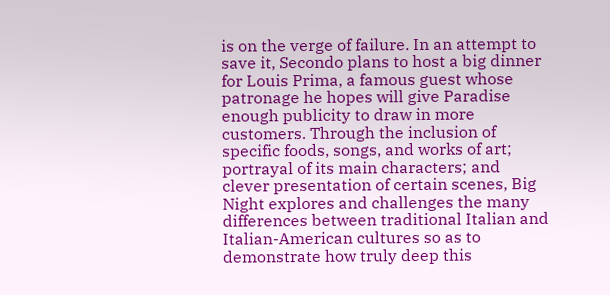is on the verge of failure. In an attempt to save it, Secondo plans to host a big dinner for Louis Prima, a famous guest whose patronage he hopes will give Paradise enough publicity to draw in more customers. Through the inclusion of specific foods, songs, and works of art; portrayal of its main characters; and clever presentation of certain scenes, Big Night explores and challenges the many differences between traditional Italian and Italian-American cultures so as to demonstrate how truly deep this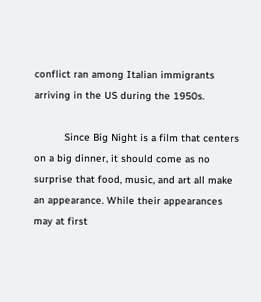conflict ran among Italian immigrants arriving in the US during the 1950s.

          Since Big Night is a film that centers on a big dinner, it should come as no surprise that food, music, and art all make an appearance. While their appearances may at first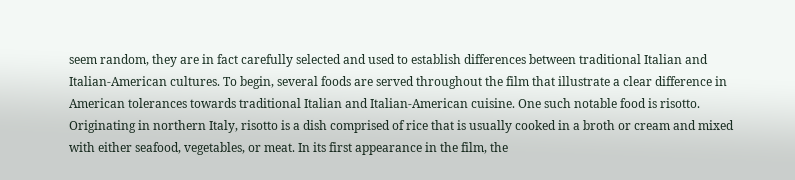seem random, they are in fact carefully selected and used to establish differences between traditional Italian and Italian-American cultures. To begin, several foods are served throughout the film that illustrate a clear difference in American tolerances towards traditional Italian and Italian-American cuisine. One such notable food is risotto. Originating in northern Italy, risotto is a dish comprised of rice that is usually cooked in a broth or cream and mixed with either seafood, vegetables, or meat. In its first appearance in the film, the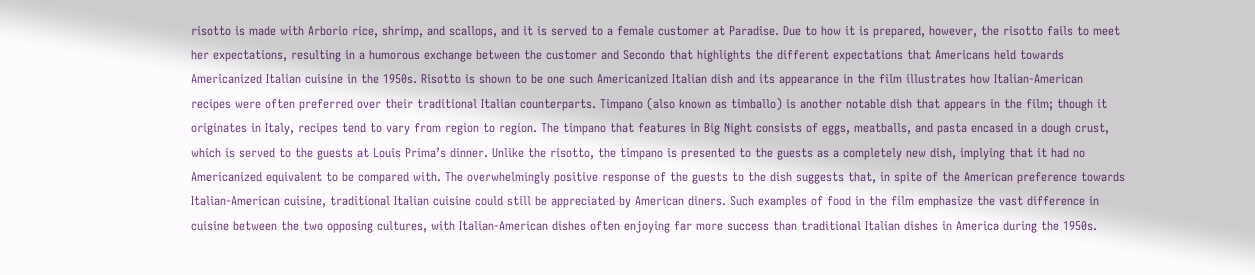risotto is made with Arborio rice, shrimp, and scallops, and it is served to a female customer at Paradise. Due to how it is prepared, however, the risotto fails to meet her expectations, resulting in a humorous exchange between the customer and Secondo that highlights the different expectations that Americans held towards Americanized Italian cuisine in the 1950s. Risotto is shown to be one such Americanized Italian dish and its appearance in the film illustrates how Italian-American recipes were often preferred over their traditional Italian counterparts. Timpano (also known as timballo) is another notable dish that appears in the film; though it originates in Italy, recipes tend to vary from region to region. The timpano that features in Big Night consists of eggs, meatballs, and pasta encased in a dough crust, which is served to the guests at Louis Prima’s dinner. Unlike the risotto, the timpano is presented to the guests as a completely new dish, implying that it had no Americanized equivalent to be compared with. The overwhelmingly positive response of the guests to the dish suggests that, in spite of the American preference towards Italian-American cuisine, traditional Italian cuisine could still be appreciated by American diners. Such examples of food in the film emphasize the vast difference in cuisine between the two opposing cultures, with Italian-American dishes often enjoying far more success than traditional Italian dishes in America during the 1950s.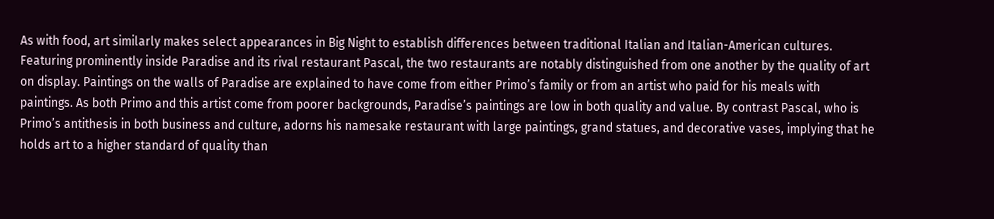As with food, art similarly makes select appearances in Big Night to establish differences between traditional Italian and Italian-American cultures. Featuring prominently inside Paradise and its rival restaurant Pascal, the two restaurants are notably distinguished from one another by the quality of art on display. Paintings on the walls of Paradise are explained to have come from either Primo’s family or from an artist who paid for his meals with paintings. As both Primo and this artist come from poorer backgrounds, Paradise’s paintings are low in both quality and value. By contrast Pascal, who is Primo’s antithesis in both business and culture, adorns his namesake restaurant with large paintings, grand statues, and decorative vases, implying that he holds art to a higher standard of quality than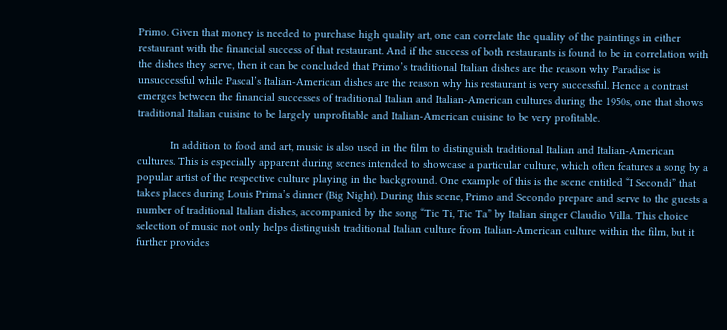Primo. Given that money is needed to purchase high quality art, one can correlate the quality of the paintings in either restaurant with the financial success of that restaurant. And if the success of both restaurants is found to be in correlation with the dishes they serve, then it can be concluded that Primo’s traditional Italian dishes are the reason why Paradise is unsuccessful while Pascal’s Italian-American dishes are the reason why his restaurant is very successful. Hence a contrast emerges between the financial successes of traditional Italian and Italian-American cultures during the 1950s, one that shows traditional Italian cuisine to be largely unprofitable and Italian-American cuisine to be very profitable.

           In addition to food and art, music is also used in the film to distinguish traditional Italian and Italian-American cultures. This is especially apparent during scenes intended to showcase a particular culture, which often features a song by a popular artist of the respective culture playing in the background. One example of this is the scene entitled “I Secondi” that takes places during Louis Prima’s dinner (Big Night). During this scene, Primo and Secondo prepare and serve to the guests a number of traditional Italian dishes, accompanied by the song “Tic Ti, Tic Ta” by Italian singer Claudio Villa. This choice selection of music not only helps distinguish traditional Italian culture from Italian-American culture within the film, but it further provides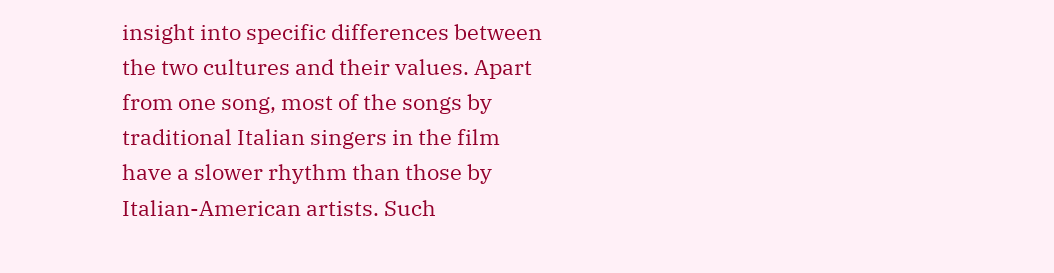insight into specific differences between the two cultures and their values. Apart from one song, most of the songs by traditional Italian singers in the film have a slower rhythm than those by Italian-American artists. Such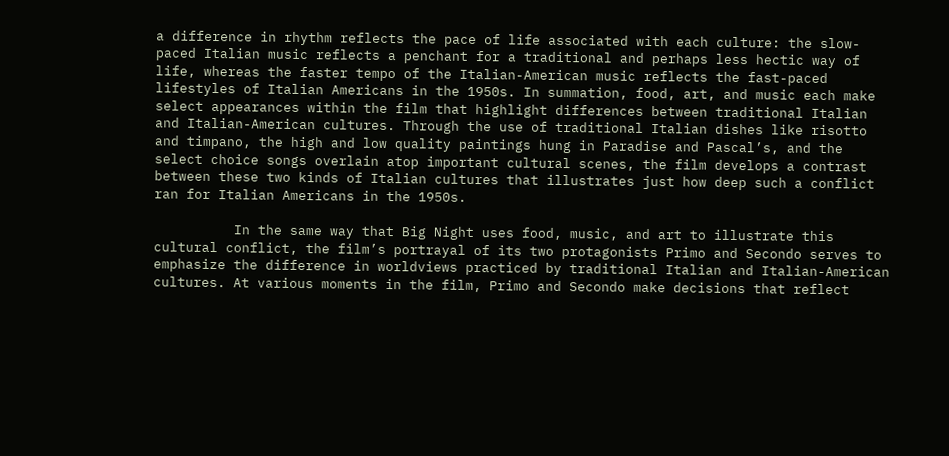a difference in rhythm reflects the pace of life associated with each culture: the slow-paced Italian music reflects a penchant for a traditional and perhaps less hectic way of life, whereas the faster tempo of the Italian-American music reflects the fast-paced lifestyles of Italian Americans in the 1950s. In summation, food, art, and music each make select appearances within the film that highlight differences between traditional Italian and Italian-American cultures. Through the use of traditional Italian dishes like risotto and timpano, the high and low quality paintings hung in Paradise and Pascal’s, and the select choice songs overlain atop important cultural scenes, the film develops a contrast between these two kinds of Italian cultures that illustrates just how deep such a conflict ran for Italian Americans in the 1950s.

          In the same way that Big Night uses food, music, and art to illustrate this cultural conflict, the film’s portrayal of its two protagonists Primo and Secondo serves to emphasize the difference in worldviews practiced by traditional Italian and Italian-American cultures. At various moments in the film, Primo and Secondo make decisions that reflect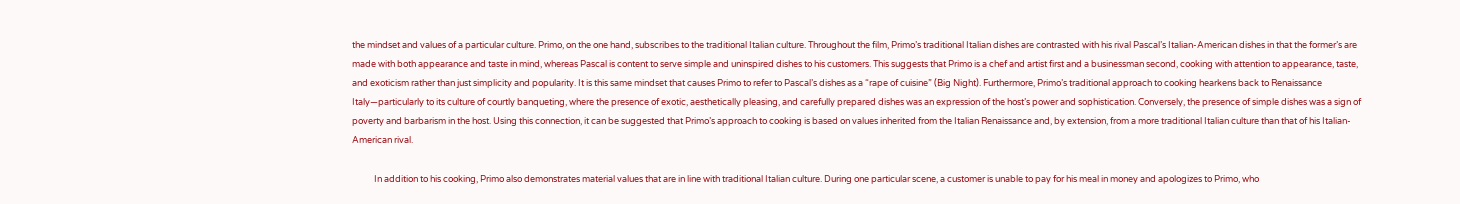the mindset and values of a particular culture. Primo, on the one hand, subscribes to the traditional Italian culture. Throughout the film, Primo’s traditional Italian dishes are contrasted with his rival Pascal’s Italian-American dishes in that the former’s are made with both appearance and taste in mind, whereas Pascal is content to serve simple and uninspired dishes to his customers. This suggests that Primo is a chef and artist first and a businessman second, cooking with attention to appearance, taste, and exoticism rather than just simplicity and popularity. It is this same mindset that causes Primo to refer to Pascal’s dishes as a “rape of cuisine” (Big Night). Furthermore, Primo’s traditional approach to cooking hearkens back to Renaissance Italy—particularly to its culture of courtly banqueting, where the presence of exotic, aesthetically pleasing, and carefully prepared dishes was an expression of the host’s power and sophistication. Conversely, the presence of simple dishes was a sign of poverty and barbarism in the host. Using this connection, it can be suggested that Primo’s approach to cooking is based on values inherited from the Italian Renaissance and, by extension, from a more traditional Italian culture than that of his Italian-American rival.

           In addition to his cooking, Primo also demonstrates material values that are in line with traditional Italian culture. During one particular scene, a customer is unable to pay for his meal in money and apologizes to Primo, who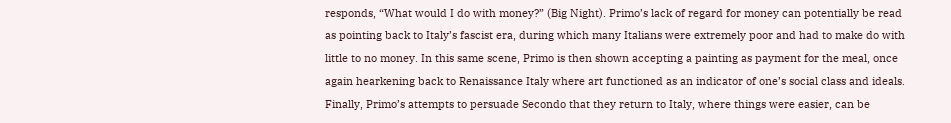responds, “What would I do with money?” (Big Night). Primo’s lack of regard for money can potentially be read as pointing back to Italy’s fascist era, during which many Italians were extremely poor and had to make do with little to no money. In this same scene, Primo is then shown accepting a painting as payment for the meal, once again hearkening back to Renaissance Italy where art functioned as an indicator of one’s social class and ideals. Finally, Primo’s attempts to persuade Secondo that they return to Italy, where things were easier, can be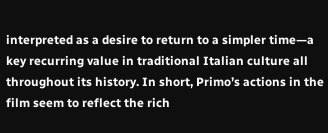interpreted as a desire to return to a simpler time—a key recurring value in traditional Italian culture all throughout its history. In short, Primo’s actions in the film seem to reflect the rich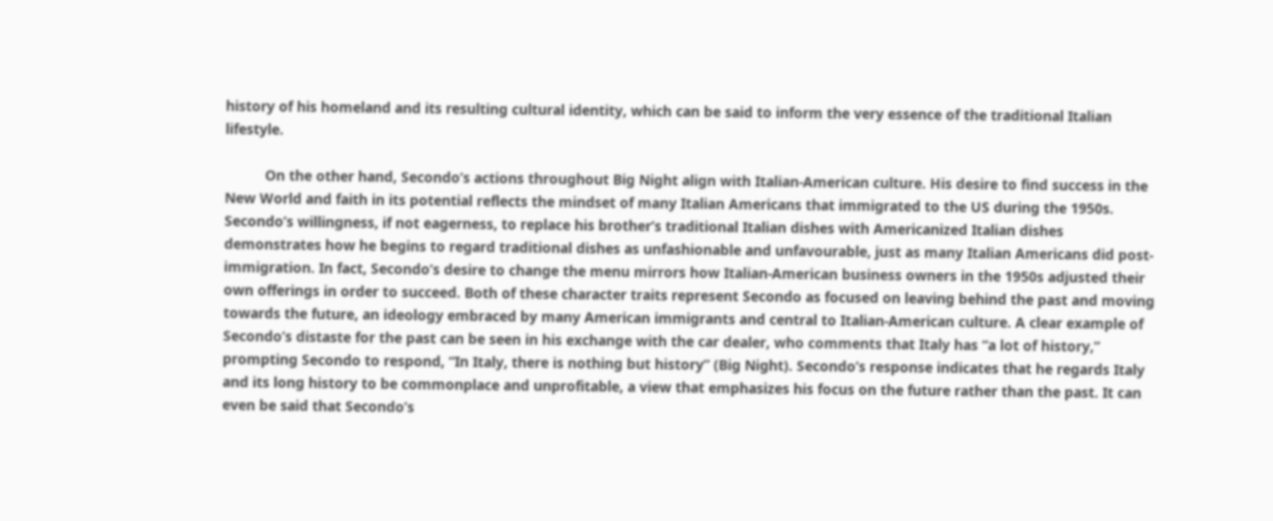history of his homeland and its resulting cultural identity, which can be said to inform the very essence of the traditional Italian lifestyle.

          On the other hand, Secondo’s actions throughout Big Night align with Italian-American culture. His desire to find success in the New World and faith in its potential reflects the mindset of many Italian Americans that immigrated to the US during the 1950s. Secondo’s willingness, if not eagerness, to replace his brother’s traditional Italian dishes with Americanized Italian dishes demonstrates how he begins to regard traditional dishes as unfashionable and unfavourable, just as many Italian Americans did post-immigration. In fact, Secondo’s desire to change the menu mirrors how Italian-American business owners in the 1950s adjusted their own offerings in order to succeed. Both of these character traits represent Secondo as focused on leaving behind the past and moving towards the future, an ideology embraced by many American immigrants and central to Italian-American culture. A clear example of Secondo’s distaste for the past can be seen in his exchange with the car dealer, who comments that Italy has “a lot of history,” prompting Secondo to respond, “In Italy, there is nothing but history” (Big Night). Secondo’s response indicates that he regards Italy and its long history to be commonplace and unprofitable, a view that emphasizes his focus on the future rather than the past. It can even be said that Secondo’s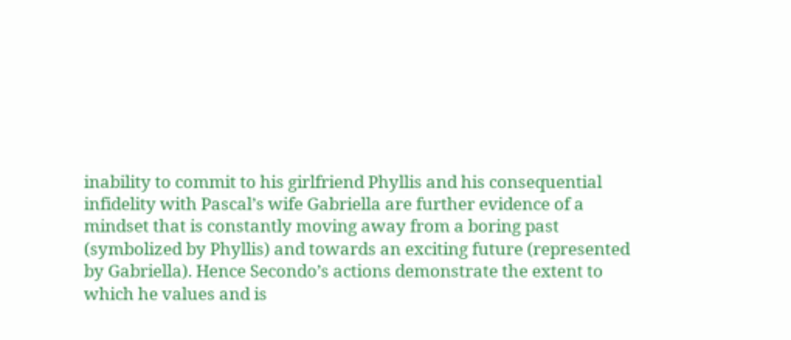inability to commit to his girlfriend Phyllis and his consequential infidelity with Pascal’s wife Gabriella are further evidence of a mindset that is constantly moving away from a boring past (symbolized by Phyllis) and towards an exciting future (represented by Gabriella). Hence Secondo’s actions demonstrate the extent to which he values and is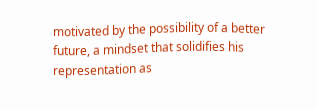motivated by the possibility of a better future, a mindset that solidifies his representation as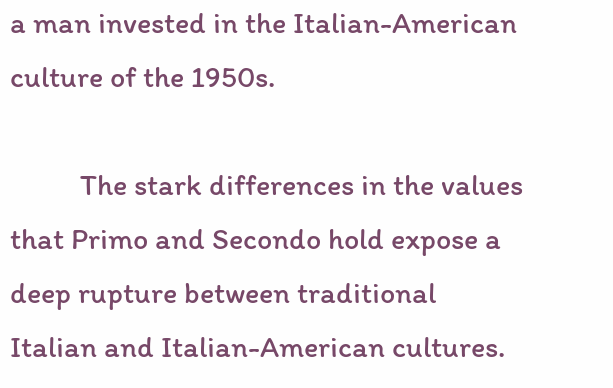a man invested in the Italian-American culture of the 1950s.

          The stark differences in the values that Primo and Secondo hold expose a deep rupture between traditional Italian and Italian-American cultures.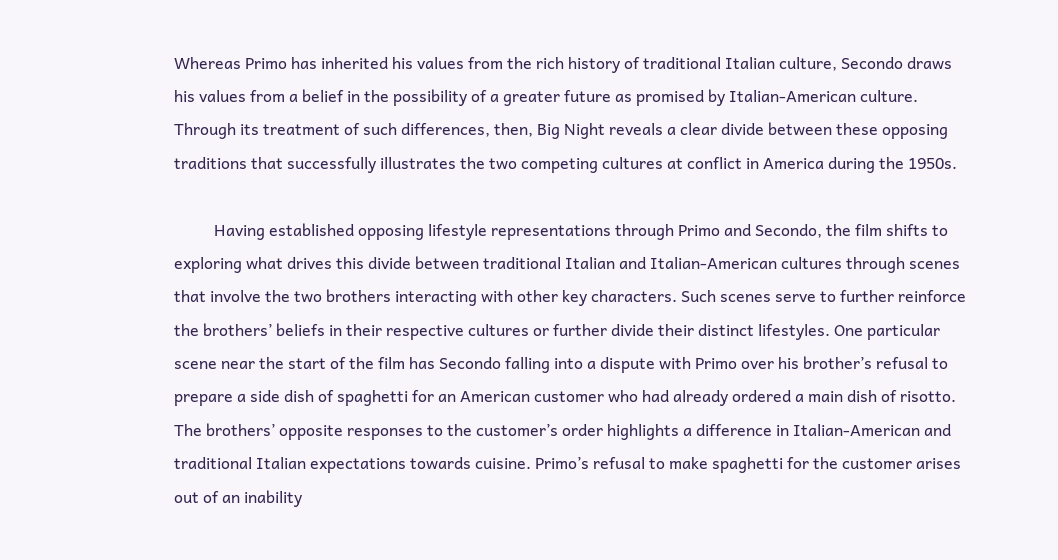Whereas Primo has inherited his values from the rich history of traditional Italian culture, Secondo draws his values from a belief in the possibility of a greater future as promised by Italian-American culture. Through its treatment of such differences, then, Big Night reveals a clear divide between these opposing traditions that successfully illustrates the two competing cultures at conflict in America during the 1950s.

          Having established opposing lifestyle representations through Primo and Secondo, the film shifts to exploring what drives this divide between traditional Italian and Italian-American cultures through scenes that involve the two brothers interacting with other key characters. Such scenes serve to further reinforce the brothers’ beliefs in their respective cultures or further divide their distinct lifestyles. One particular scene near the start of the film has Secondo falling into a dispute with Primo over his brother’s refusal to prepare a side dish of spaghetti for an American customer who had already ordered a main dish of risotto. The brothers’ opposite responses to the customer’s order highlights a difference in Italian-American and traditional Italian expectations towards cuisine. Primo’s refusal to make spaghetti for the customer arises out of an inability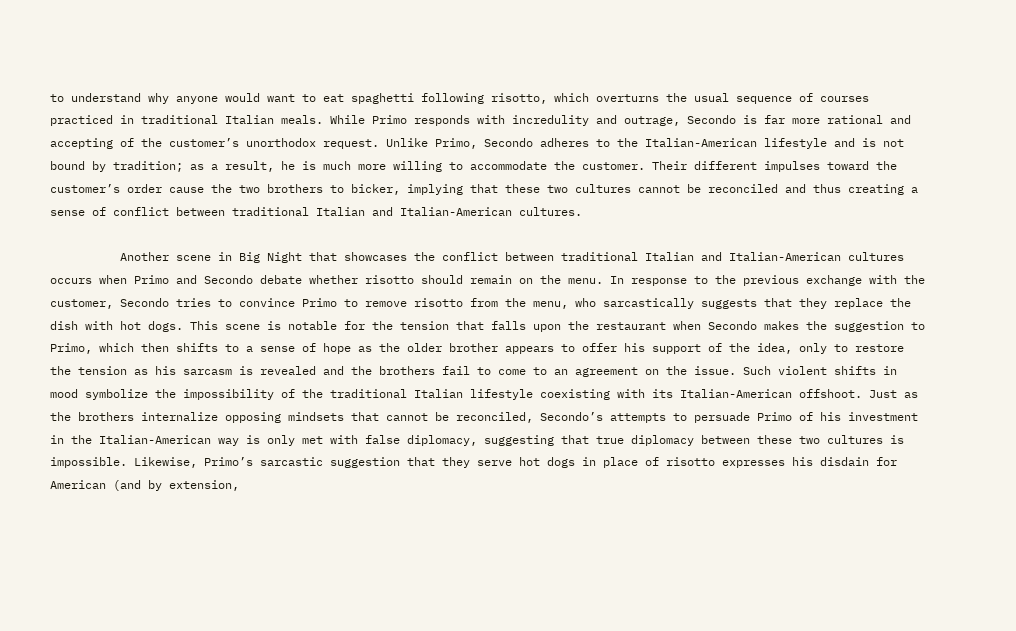to understand why anyone would want to eat spaghetti following risotto, which overturns the usual sequence of courses practiced in traditional Italian meals. While Primo responds with incredulity and outrage, Secondo is far more rational and accepting of the customer’s unorthodox request. Unlike Primo, Secondo adheres to the Italian-American lifestyle and is not bound by tradition; as a result, he is much more willing to accommodate the customer. Their different impulses toward the customer’s order cause the two brothers to bicker, implying that these two cultures cannot be reconciled and thus creating a sense of conflict between traditional Italian and Italian-American cultures.

          Another scene in Big Night that showcases the conflict between traditional Italian and Italian-American cultures occurs when Primo and Secondo debate whether risotto should remain on the menu. In response to the previous exchange with the customer, Secondo tries to convince Primo to remove risotto from the menu, who sarcastically suggests that they replace the dish with hot dogs. This scene is notable for the tension that falls upon the restaurant when Secondo makes the suggestion to Primo, which then shifts to a sense of hope as the older brother appears to offer his support of the idea, only to restore the tension as his sarcasm is revealed and the brothers fail to come to an agreement on the issue. Such violent shifts in mood symbolize the impossibility of the traditional Italian lifestyle coexisting with its Italian-American offshoot. Just as the brothers internalize opposing mindsets that cannot be reconciled, Secondo’s attempts to persuade Primo of his investment in the Italian-American way is only met with false diplomacy, suggesting that true diplomacy between these two cultures is impossible. Likewise, Primo’s sarcastic suggestion that they serve hot dogs in place of risotto expresses his disdain for American (and by extension,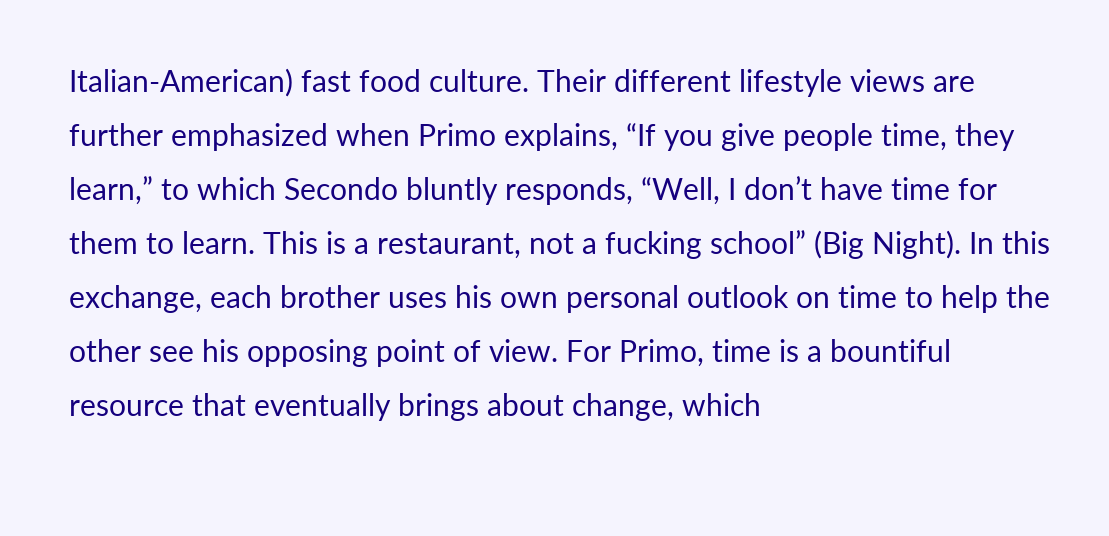Italian-American) fast food culture. Their different lifestyle views are further emphasized when Primo explains, “If you give people time, they learn,” to which Secondo bluntly responds, “Well, I don’t have time for them to learn. This is a restaurant, not a fucking school” (Big Night). In this exchange, each brother uses his own personal outlook on time to help the other see his opposing point of view. For Primo, time is a bountiful resource that eventually brings about change, which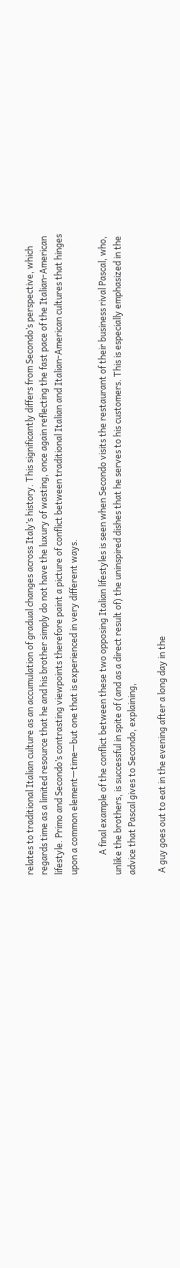relates to traditional Italian culture as an accumulation of gradual changes across Italy’s history. This significantly differs from Secondo’s perspective, which regards time as a limited resource that he and his brother simply do not have the luxury of wasting, once again reflecting the fast pace of the Italian-American lifestyle. Primo and Secondo’s contrasting viewpoints therefore paint a picture of conflict between traditional Italian and Italian-American cultures that hinges upon a common element—time—but one that is experienced in very different ways.

          A final example of the conflict between these two opposing Italian lifestyles is seen when Secondo visits the restaurant of their business rival Pascal, who, unlike the brothers, is successful in spite of (and as a direct result of) the uninspired dishes that he serves to his customers. This is especially emphasized in the advice that Pascal gives to Secondo, explaining,

 A guy goes out to eat in the evening after a long day in the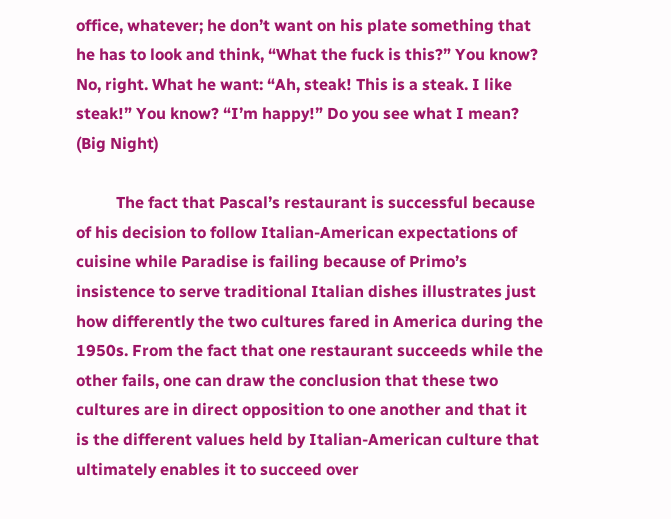office, whatever; he don’t want on his plate something that he has to look and think, “What the fuck is this?” You know? No, right. What he want: “Ah, steak! This is a steak. I like steak!” You know? “I’m happy!” Do you see what I mean? (Big Night)

          The fact that Pascal’s restaurant is successful because of his decision to follow Italian-American expectations of cuisine while Paradise is failing because of Primo’s insistence to serve traditional Italian dishes illustrates just how differently the two cultures fared in America during the 1950s. From the fact that one restaurant succeeds while the other fails, one can draw the conclusion that these two cultures are in direct opposition to one another and that it is the different values held by Italian-American culture that ultimately enables it to succeed over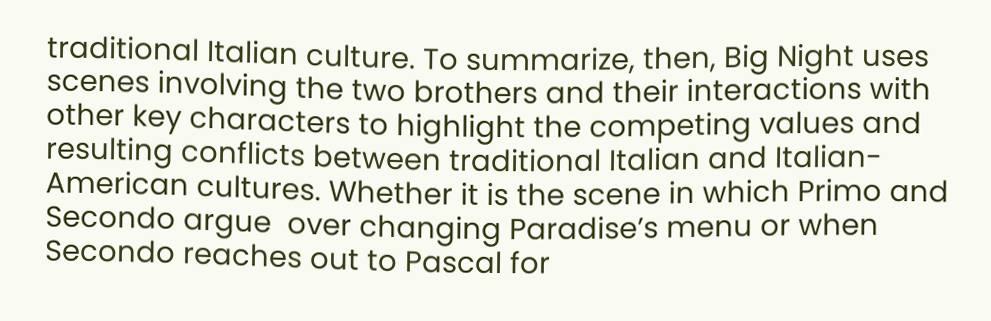traditional Italian culture. To summarize, then, Big Night uses scenes involving the two brothers and their interactions with other key characters to highlight the competing values and resulting conflicts between traditional Italian and Italian-American cultures. Whether it is the scene in which Primo and Secondo argue  over changing Paradise’s menu or when Secondo reaches out to Pascal for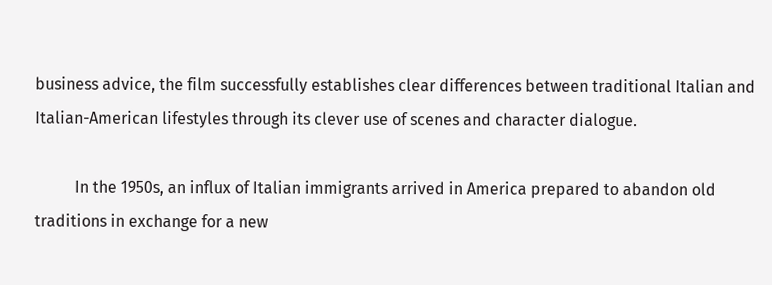business advice, the film successfully establishes clear differences between traditional Italian and Italian-American lifestyles through its clever use of scenes and character dialogue.

          In the 1950s, an influx of Italian immigrants arrived in America prepared to abandon old traditions in exchange for a new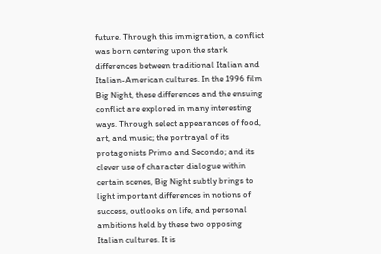future. Through this immigration, a conflict was born centering upon the stark differences between traditional Italian and Italian-American cultures. In the 1996 film Big Night, these differences and the ensuing conflict are explored in many interesting ways. Through select appearances of food, art, and music; the portrayal of its protagonists Primo and Secondo; and its clever use of character dialogue within certain scenes, Big Night subtly brings to light important differences in notions of success, outlooks on life, and personal ambitions held by these two opposing Italian cultures. It is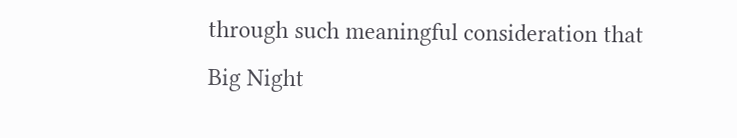through such meaningful consideration that Big Night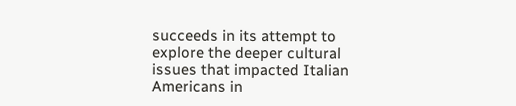succeeds in its attempt to explore the deeper cultural issues that impacted Italian Americans in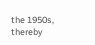the 1950s, thereby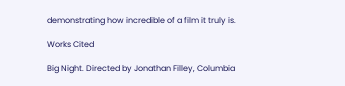demonstrating how incredible of a film it truly is.

Works Cited

Big Night. Directed by Jonathan Filley, Columbia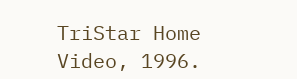TriStar Home Video, 1996.